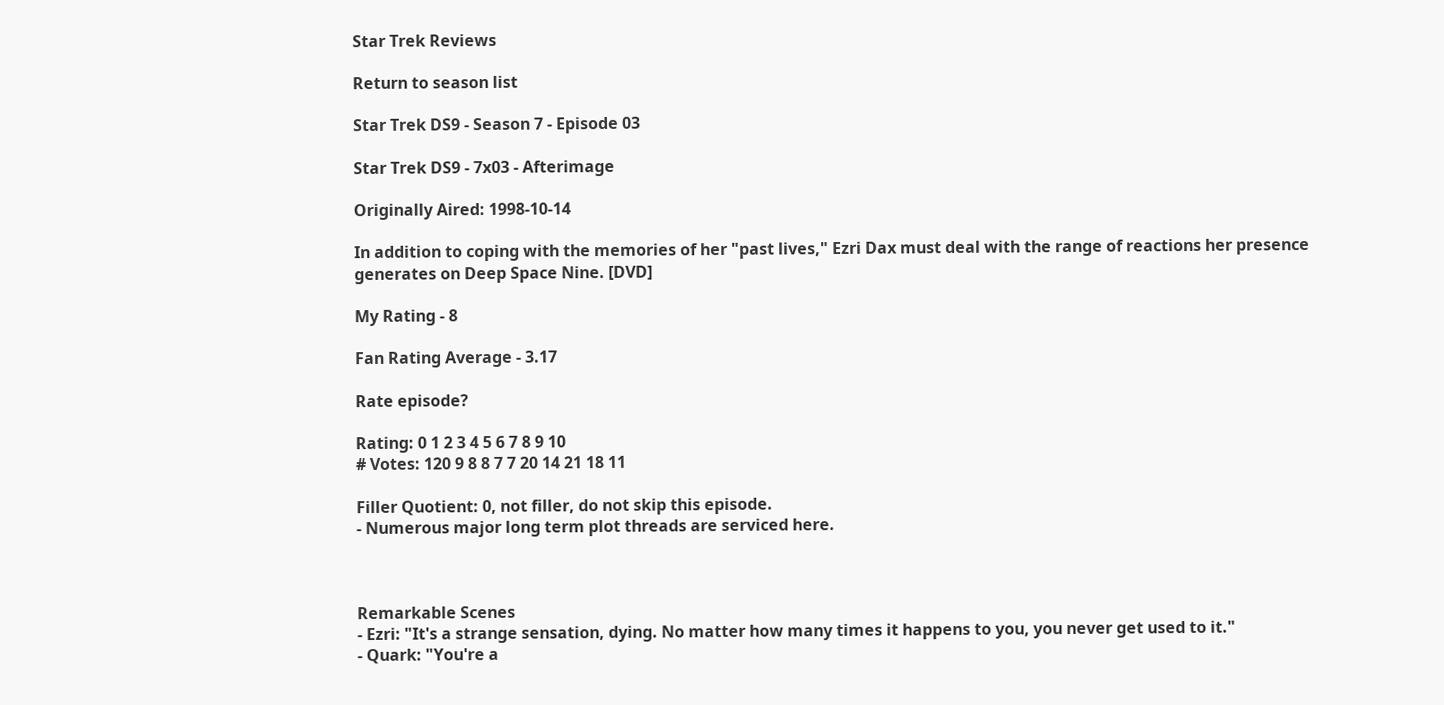Star Trek Reviews

Return to season list

Star Trek DS9 - Season 7 - Episode 03

Star Trek DS9 - 7x03 - Afterimage

Originally Aired: 1998-10-14

In addition to coping with the memories of her "past lives," Ezri Dax must deal with the range of reactions her presence generates on Deep Space Nine. [DVD]

My Rating - 8

Fan Rating Average - 3.17

Rate episode?

Rating: 0 1 2 3 4 5 6 7 8 9 10
# Votes: 120 9 8 8 7 7 20 14 21 18 11

Filler Quotient: 0, not filler, do not skip this episode.
- Numerous major long term plot threads are serviced here.



Remarkable Scenes
- Ezri: "It's a strange sensation, dying. No matter how many times it happens to you, you never get used to it."
- Quark: "You're a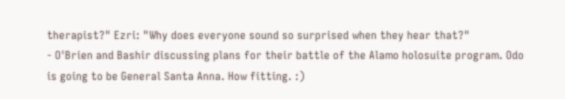therapist?" Ezri: "Why does everyone sound so surprised when they hear that?"
- O'Brien and Bashir discussing plans for their battle of the Alamo holosuite program. Odo is going to be General Santa Anna. How fitting. :)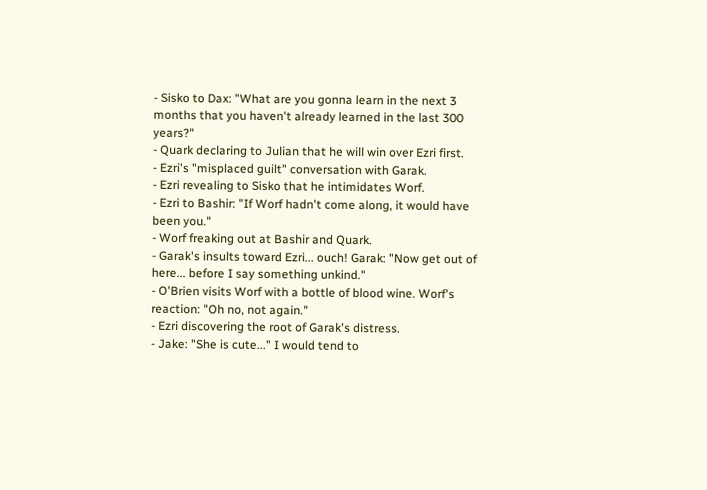- Sisko to Dax: "What are you gonna learn in the next 3 months that you haven't already learned in the last 300 years?"
- Quark declaring to Julian that he will win over Ezri first.
- Ezri's "misplaced guilt" conversation with Garak.
- Ezri revealing to Sisko that he intimidates Worf.
- Ezri to Bashir: "If Worf hadn't come along, it would have been you."
- Worf freaking out at Bashir and Quark.
- Garak's insults toward Ezri... ouch! Garak: "Now get out of here... before I say something unkind."
- O'Brien visits Worf with a bottle of blood wine. Worf's reaction: "Oh no, not again."
- Ezri discovering the root of Garak's distress.
- Jake: "She is cute..." I would tend to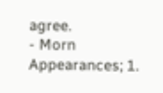agree.
- Morn Appearances; 1.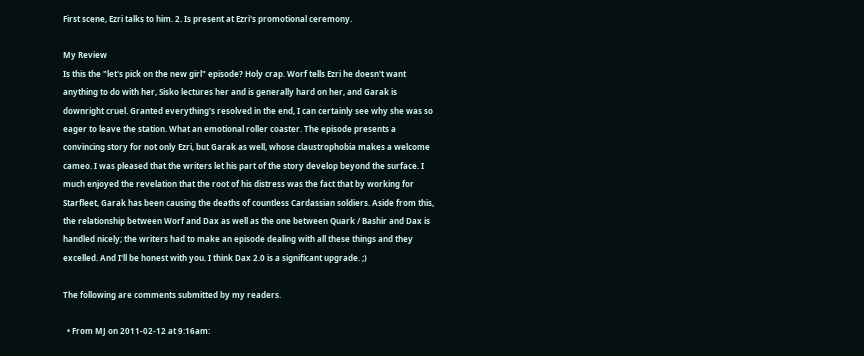First scene, Ezri talks to him. 2. Is present at Ezri's promotional ceremony.

My Review
Is this the "let's pick on the new girl" episode? Holy crap. Worf tells Ezri he doesn't want anything to do with her, Sisko lectures her and is generally hard on her, and Garak is downright cruel. Granted everything's resolved in the end, I can certainly see why she was so eager to leave the station. What an emotional roller coaster. The episode presents a convincing story for not only Ezri, but Garak as well, whose claustrophobia makes a welcome cameo. I was pleased that the writers let his part of the story develop beyond the surface. I much enjoyed the revelation that the root of his distress was the fact that by working for Starfleet, Garak has been causing the deaths of countless Cardassian soldiers. Aside from this, the relationship between Worf and Dax as well as the one between Quark / Bashir and Dax is handled nicely; the writers had to make an episode dealing with all these things and they excelled. And I'll be honest with you. I think Dax 2.0 is a significant upgrade. ;)

The following are comments submitted by my readers.

  • From MJ on 2011-02-12 at 9:16am: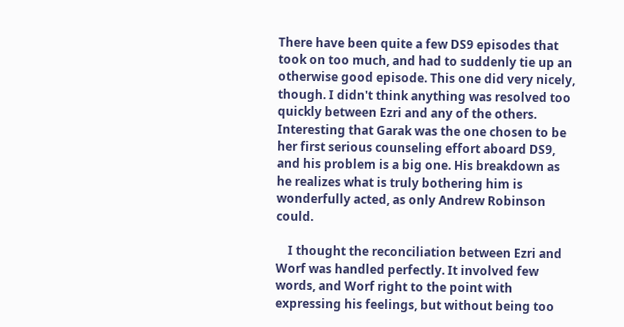There have been quite a few DS9 episodes that took on too much, and had to suddenly tie up an otherwise good episode. This one did very nicely, though. I didn't think anything was resolved too quickly between Ezri and any of the others. Interesting that Garak was the one chosen to be her first serious counseling effort aboard DS9, and his problem is a big one. His breakdown as he realizes what is truly bothering him is wonderfully acted, as only Andrew Robinson could.

    I thought the reconciliation between Ezri and Worf was handled perfectly. It involved few words, and Worf right to the point with expressing his feelings, but without being too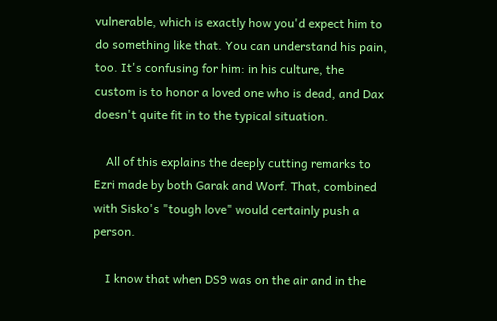vulnerable, which is exactly how you'd expect him to do something like that. You can understand his pain, too. It's confusing for him: in his culture, the custom is to honor a loved one who is dead, and Dax doesn't quite fit in to the typical situation.

    All of this explains the deeply cutting remarks to Ezri made by both Garak and Worf. That, combined with Sisko's "tough love" would certainly push a person.

    I know that when DS9 was on the air and in the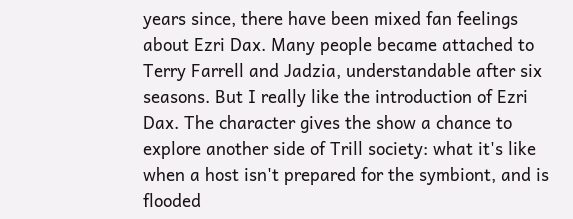years since, there have been mixed fan feelings about Ezri Dax. Many people became attached to Terry Farrell and Jadzia, understandable after six seasons. But I really like the introduction of Ezri Dax. The character gives the show a chance to explore another side of Trill society: what it's like when a host isn't prepared for the symbiont, and is flooded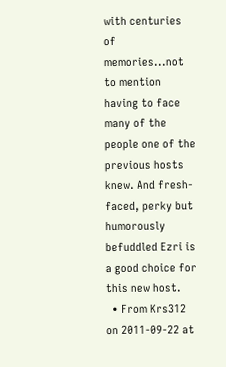with centuries of memories...not to mention having to face many of the people one of the previous hosts knew. And fresh-faced, perky but humorously befuddled Ezri is a good choice for this new host.
  • From Krs312 on 2011-09-22 at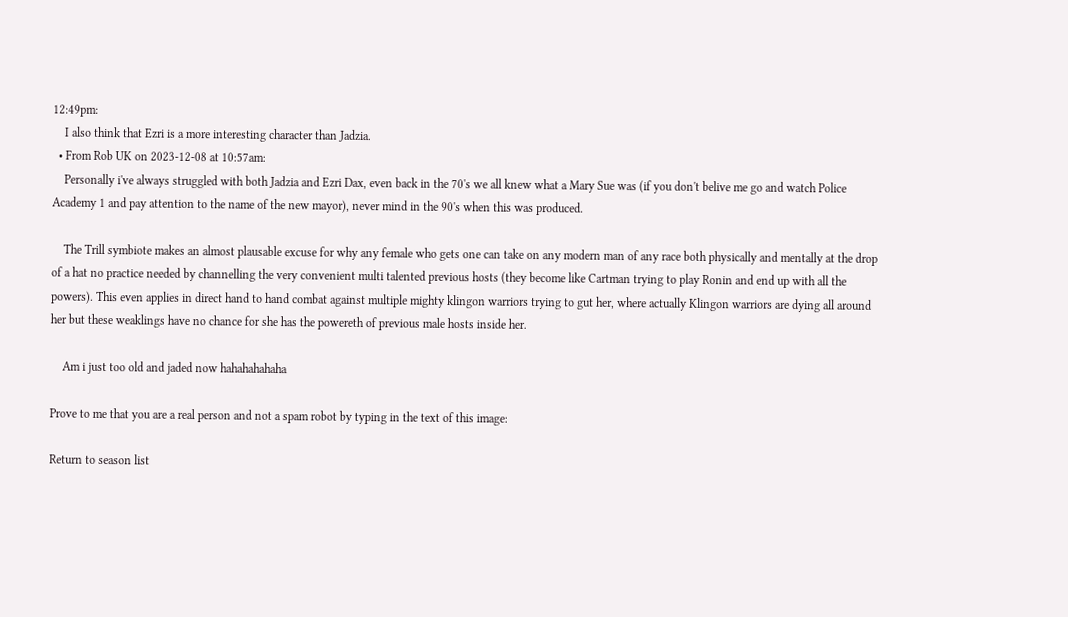12:49pm:
    I also think that Ezri is a more interesting character than Jadzia.
  • From Rob UK on 2023-12-08 at 10:57am:
    Personally i've always struggled with both Jadzia and Ezri Dax, even back in the 70's we all knew what a Mary Sue was (if you don't belive me go and watch Police Academy 1 and pay attention to the name of the new mayor), never mind in the 90's when this was produced.

    The Trill symbiote makes an almost plausable excuse for why any female who gets one can take on any modern man of any race both physically and mentally at the drop of a hat no practice needed by channelling the very convenient multi talented previous hosts (they become like Cartman trying to play Ronin and end up with all the powers). This even applies in direct hand to hand combat against multiple mighty klingon warriors trying to gut her, where actually Klingon warriors are dying all around her but these weaklings have no chance for she has the powereth of previous male hosts inside her.

    Am i just too old and jaded now hahahahahaha

Prove to me that you are a real person and not a spam robot by typing in the text of this image:

Return to season list